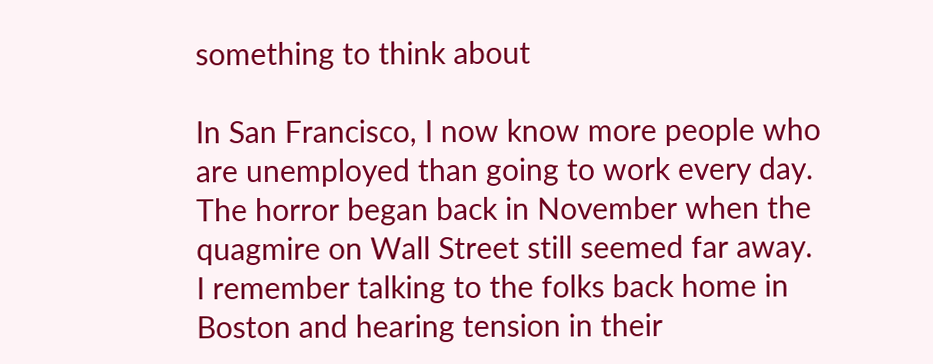something to think about

In San Francisco, I now know more people who are unemployed than going to work every day.  The horror began back in November when the quagmire on Wall Street still seemed far away. I remember talking to the folks back home in Boston and hearing tension in their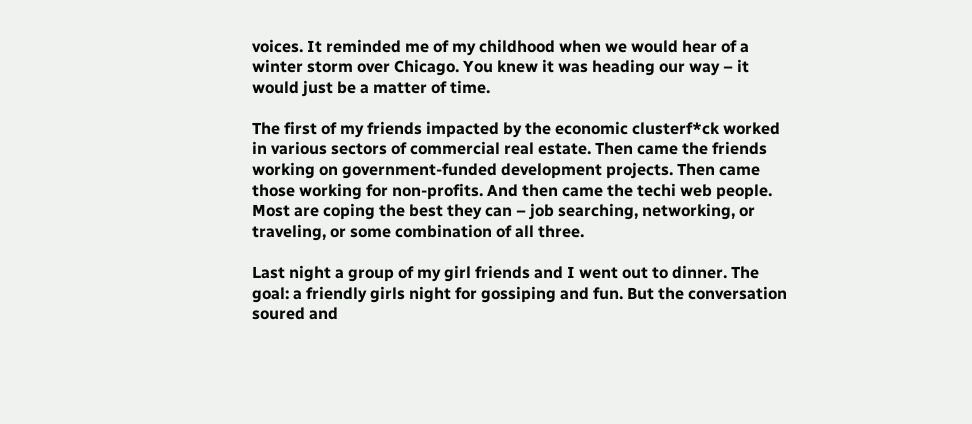voices. It reminded me of my childhood when we would hear of a winter storm over Chicago. You knew it was heading our way – it would just be a matter of time.

The first of my friends impacted by the economic clusterf*ck worked in various sectors of commercial real estate. Then came the friends working on government-funded development projects. Then came those working for non-profits. And then came the techi web people. Most are coping the best they can – job searching, networking, or traveling, or some combination of all three.

Last night a group of my girl friends and I went out to dinner. The goal: a friendly girls night for gossiping and fun. But the conversation soured and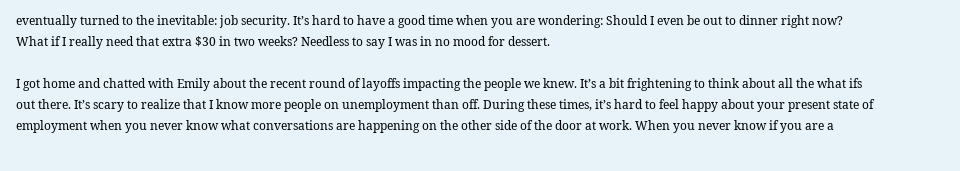eventually turned to the inevitable: job security. It’s hard to have a good time when you are wondering: Should I even be out to dinner right now? What if I really need that extra $30 in two weeks? Needless to say I was in no mood for dessert.

I got home and chatted with Emily about the recent round of layoffs impacting the people we knew. It’s a bit frightening to think about all the what ifs out there. It’s scary to realize that I know more people on unemployment than off. During these times, it’s hard to feel happy about your present state of employment when you never know what conversations are happening on the other side of the door at work. When you never know if you are a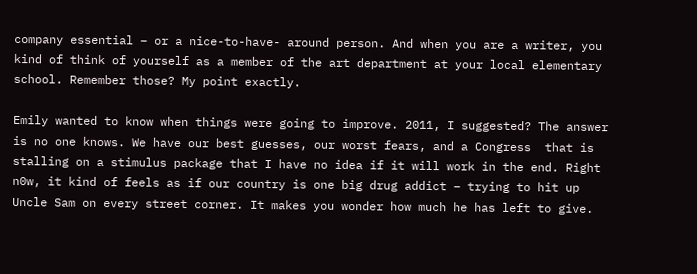company essential – or a nice-to-have- around person. And when you are a writer, you kind of think of yourself as a member of the art department at your local elementary school. Remember those? My point exactly.

Emily wanted to know when things were going to improve. 2011, I suggested? The answer is no one knows. We have our best guesses, our worst fears, and a Congress  that is stalling on a stimulus package that I have no idea if it will work in the end. Right n0w, it kind of feels as if our country is one big drug addict – trying to hit up Uncle Sam on every street corner. It makes you wonder how much he has left to give.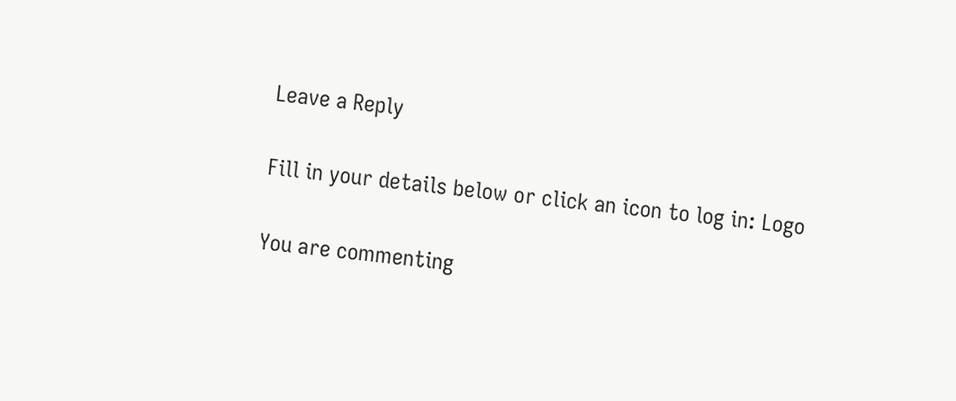Leave a Reply

Fill in your details below or click an icon to log in: Logo

You are commenting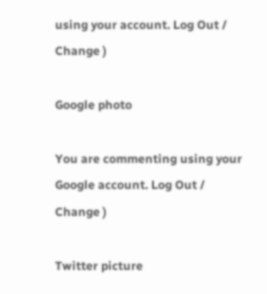using your account. Log Out /  Change )

Google photo

You are commenting using your Google account. Log Out /  Change )

Twitter picture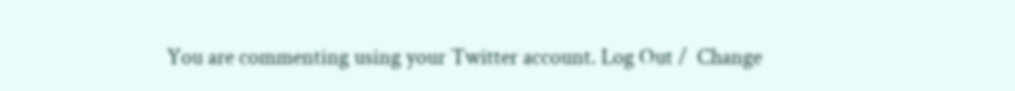You are commenting using your Twitter account. Log Out /  Change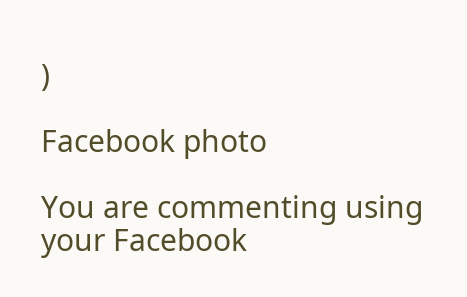)

Facebook photo

You are commenting using your Facebook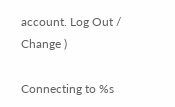account. Log Out /  Change )

Connecting to %s